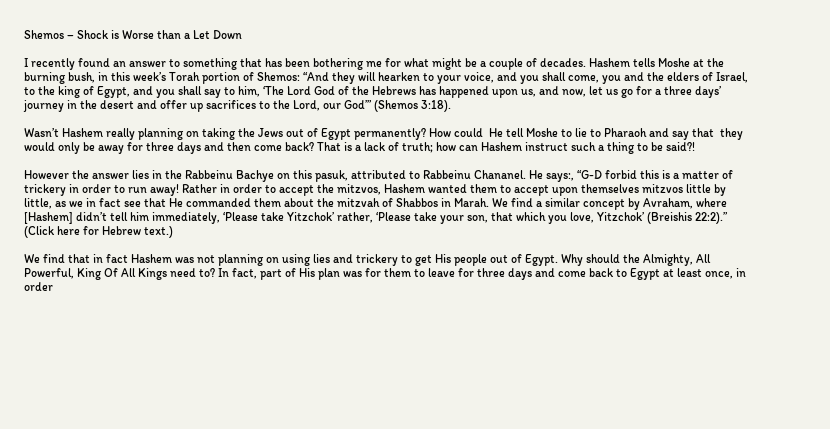Shemos – Shock is Worse than a Let Down

I recently found an answer to something that has been bothering me for what might be a couple of decades. Hashem tells Moshe at the burning bush, in this week’s Torah portion of Shemos: “And they will hearken to your voice, and you shall come, you and the elders of Israel, to the king of Egypt, and you shall say to him, ‘The Lord God of the Hebrews has happened upon us, and now, let us go for a three days’ journey in the desert and offer up sacrifices to the Lord, our God’” (Shemos 3:18).

Wasn’t Hashem really planning on taking the Jews out of Egypt permanently? How could  He tell Moshe to lie to Pharaoh and say that  they would only be away for three days and then come back? That is a lack of truth; how can Hashem instruct such a thing to be said?!

However the answer lies in the Rabbeinu Bachye on this pasuk, attributed to Rabbeinu Chananel. He says:, “G-D forbid this is a matter of trickery in order to run away! Rather in order to accept the mitzvos, Hashem wanted them to accept upon themselves mitzvos little by little, as we in fact see that He commanded them about the mitzvah of Shabbos in Marah. We find a similar concept by Avraham, where [Hashem] didn’t tell him immediately, ‘Please take Yitzchok’ rather, ‘Please take your son, that which you love, Yitzchok’ (Breishis 22:2).” (Click here for Hebrew text.)

We find that in fact Hashem was not planning on using lies and trickery to get His people out of Egypt. Why should the Almighty, All Powerful, King Of All Kings need to? In fact, part of His plan was for them to leave for three days and come back to Egypt at least once, in order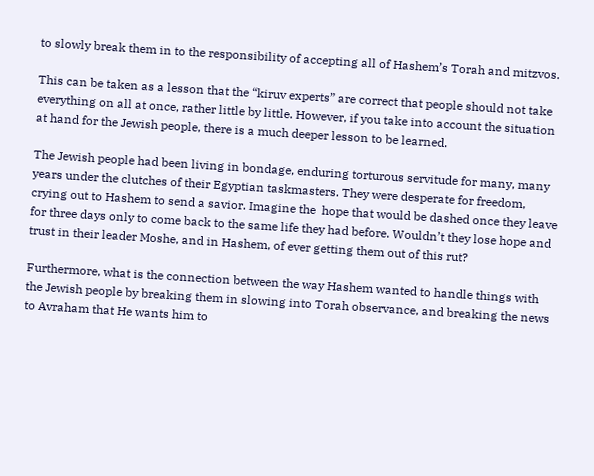to slowly break them in to the responsibility of accepting all of Hashem’s Torah and mitzvos.

This can be taken as a lesson that the “kiruv experts” are correct that people should not take everything on all at once, rather little by little. However, if you take into account the situation at hand for the Jewish people, there is a much deeper lesson to be learned.

The Jewish people had been living in bondage, enduring torturous servitude for many, many years under the clutches of their Egyptian taskmasters. They were desperate for freedom, crying out to Hashem to send a savior. Imagine the  hope that would be dashed once they leave for three days only to come back to the same life they had before. Wouldn’t they lose hope and trust in their leader Moshe, and in Hashem, of ever getting them out of this rut?

Furthermore, what is the connection between the way Hashem wanted to handle things with the Jewish people by breaking them in slowing into Torah observance, and breaking the news to Avraham that He wants him to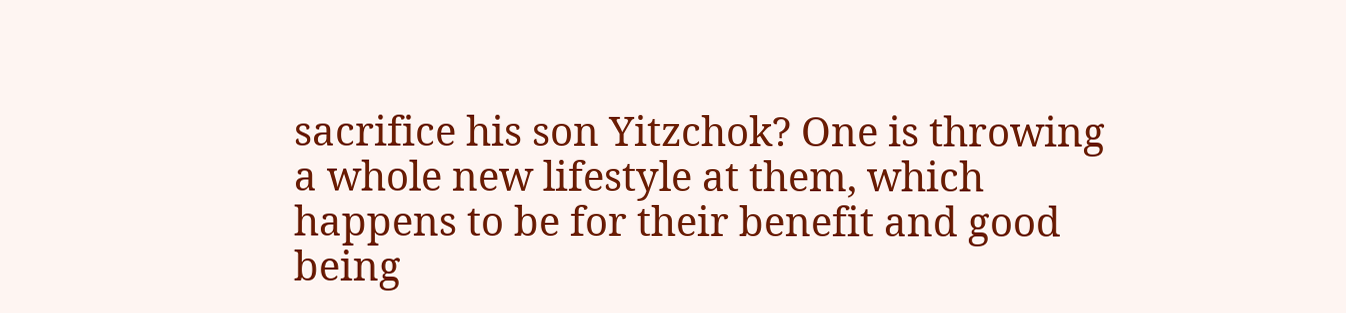sacrifice his son Yitzchok? One is throwing a whole new lifestyle at them, which happens to be for their benefit and good being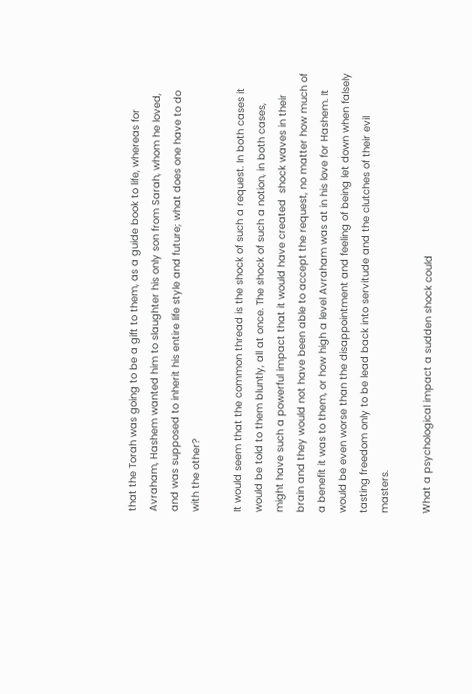that the Torah was going to be a gift to them, as a guide book to life, whereas for Avraham, Hashem wanted him to slaughter his only son from Sarah, whom he loved, and was supposed to inherit his entire life style and future; what does one have to do with the other?

It would seem that the common thread is the shock of such a request. In both cases it would be told to them bluntly, all at once. The shock of such a notion, in both cases, might have such a powerful impact that it would have created  shock waves in their brain and they would not have been able to accept the request, no matter how much of a benefit it was to them, or how high a level Avraham was at in his love for Hashem. It would be even worse than the disappointment and feeling of being let down when falsely tasting freedom only to be lead back into servitude and the clutches of their evil masters.

What a psychological impact a sudden shock could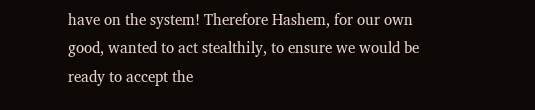have on the system! Therefore Hashem, for our own good, wanted to act stealthily, to ensure we would be ready to accept the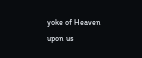yoke of Heaven upon us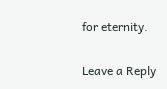for eternity.

Leave a Reply